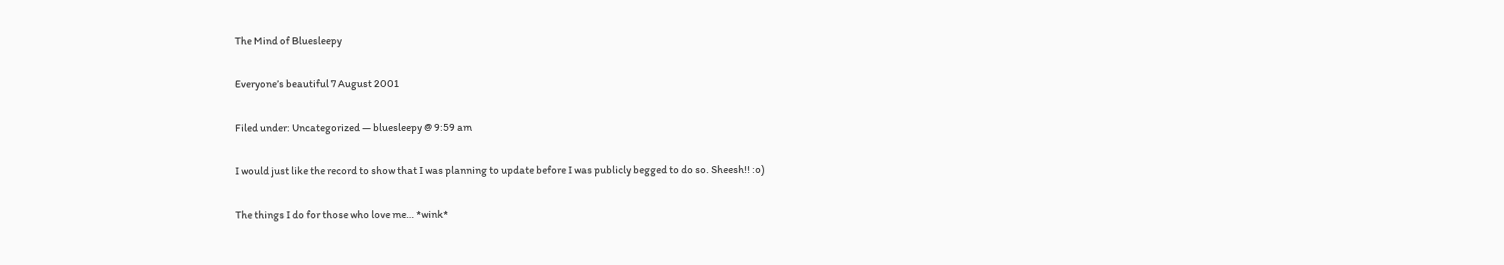The Mind of Bluesleepy

Everyone’s beautiful 7 August 2001

Filed under: Uncategorized — bluesleepy @ 9:59 am

I would just like the record to show that I was planning to update before I was publicly begged to do so. Sheesh!! :o)

The things I do for those who love me… *wink*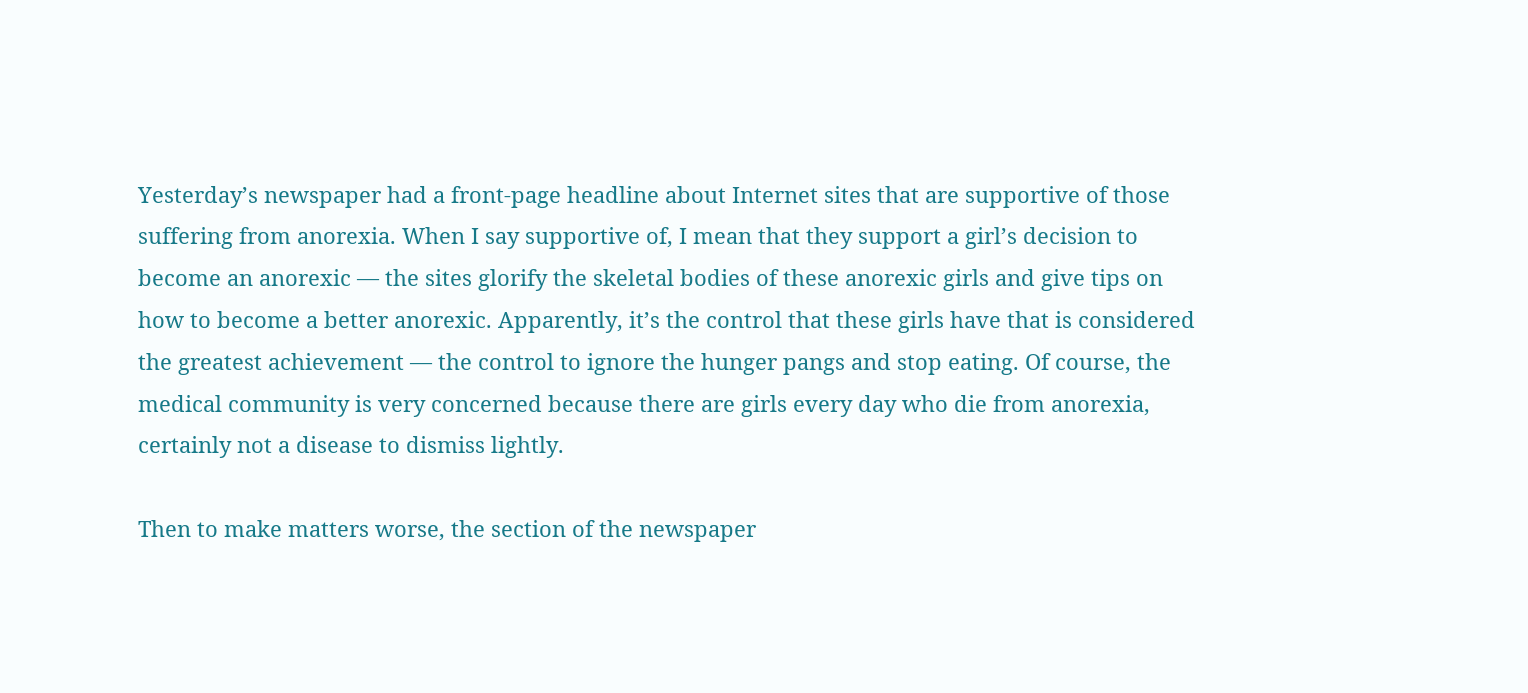Yesterday’s newspaper had a front-page headline about Internet sites that are supportive of those suffering from anorexia. When I say supportive of, I mean that they support a girl’s decision to become an anorexic — the sites glorify the skeletal bodies of these anorexic girls and give tips on how to become a better anorexic. Apparently, it’s the control that these girls have that is considered the greatest achievement — the control to ignore the hunger pangs and stop eating. Of course, the medical community is very concerned because there are girls every day who die from anorexia, certainly not a disease to dismiss lightly.

Then to make matters worse, the section of the newspaper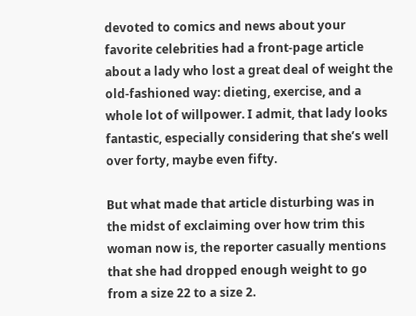devoted to comics and news about your favorite celebrities had a front-page article about a lady who lost a great deal of weight the old-fashioned way: dieting, exercise, and a whole lot of willpower. I admit, that lady looks fantastic, especially considering that she’s well over forty, maybe even fifty.

But what made that article disturbing was in the midst of exclaiming over how trim this woman now is, the reporter casually mentions that she had dropped enough weight to go from a size 22 to a size 2.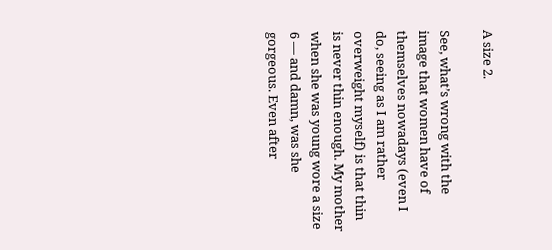A size 2.

See, what’s wrong with the image that women have of themselves nowadays (even I do, seeing as I am rather overweight myself) is that thin is never thin enough. My mother when she was young wore a size 6 — and damn, was she gorgeous. Even after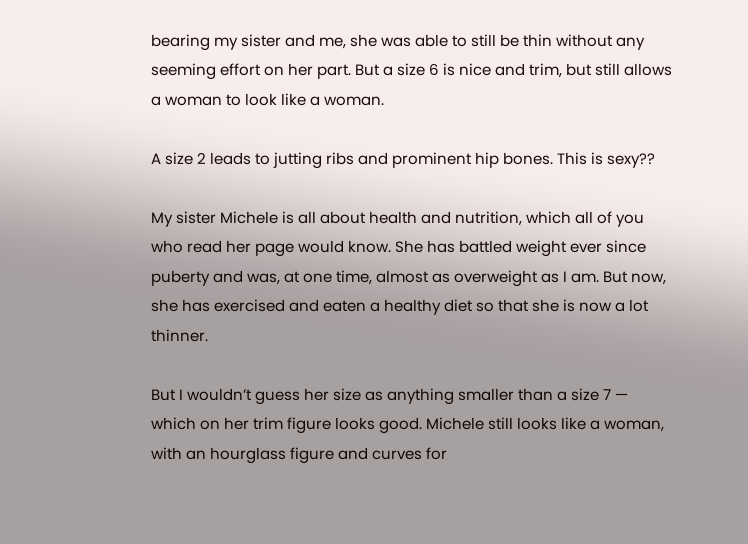bearing my sister and me, she was able to still be thin without any seeming effort on her part. But a size 6 is nice and trim, but still allows a woman to look like a woman.

A size 2 leads to jutting ribs and prominent hip bones. This is sexy??

My sister Michele is all about health and nutrition, which all of you who read her page would know. She has battled weight ever since puberty and was, at one time, almost as overweight as I am. But now, she has exercised and eaten a healthy diet so that she is now a lot thinner.

But I wouldn’t guess her size as anything smaller than a size 7 — which on her trim figure looks good. Michele still looks like a woman, with an hourglass figure and curves for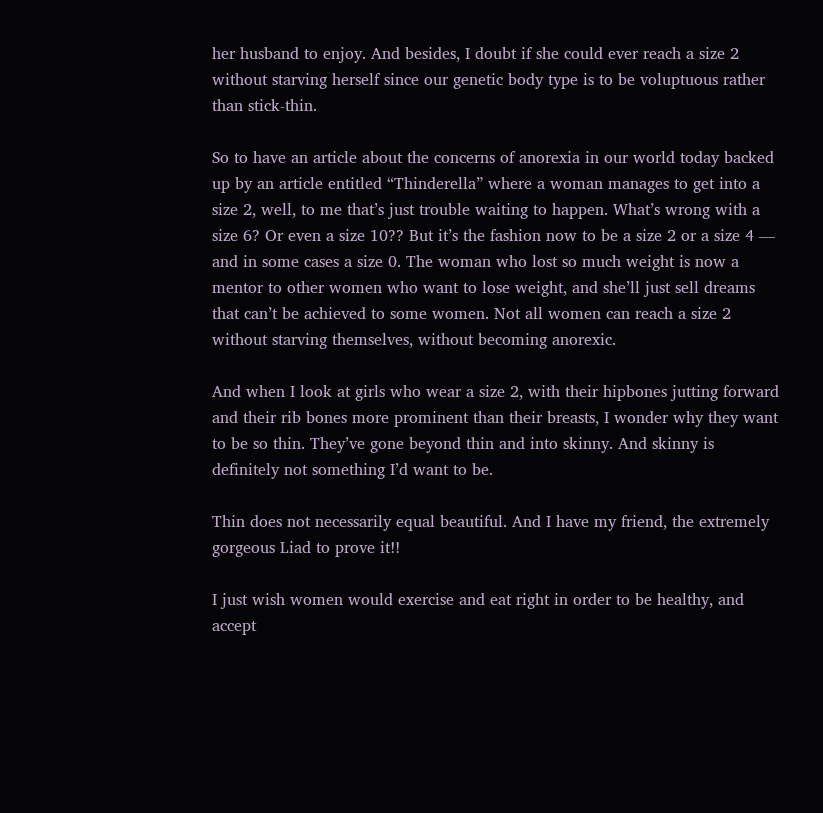her husband to enjoy. And besides, I doubt if she could ever reach a size 2 without starving herself since our genetic body type is to be voluptuous rather than stick-thin.

So to have an article about the concerns of anorexia in our world today backed up by an article entitled “Thinderella” where a woman manages to get into a size 2, well, to me that’s just trouble waiting to happen. What’s wrong with a size 6? Or even a size 10?? But it’s the fashion now to be a size 2 or a size 4 — and in some cases a size 0. The woman who lost so much weight is now a mentor to other women who want to lose weight, and she’ll just sell dreams that can’t be achieved to some women. Not all women can reach a size 2 without starving themselves, without becoming anorexic.

And when I look at girls who wear a size 2, with their hipbones jutting forward and their rib bones more prominent than their breasts, I wonder why they want to be so thin. They’ve gone beyond thin and into skinny. And skinny is definitely not something I’d want to be.

Thin does not necessarily equal beautiful. And I have my friend, the extremely gorgeous Liad to prove it!!

I just wish women would exercise and eat right in order to be healthy, and accept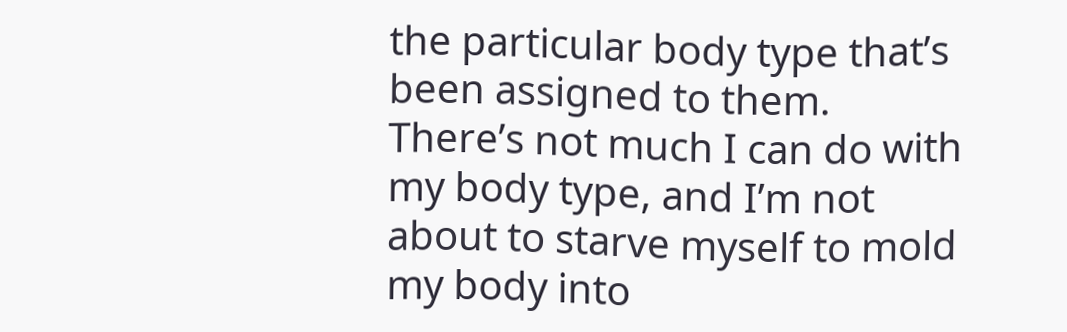the particular body type that’s been assigned to them. There’s not much I can do with my body type, and I’m not about to starve myself to mold my body into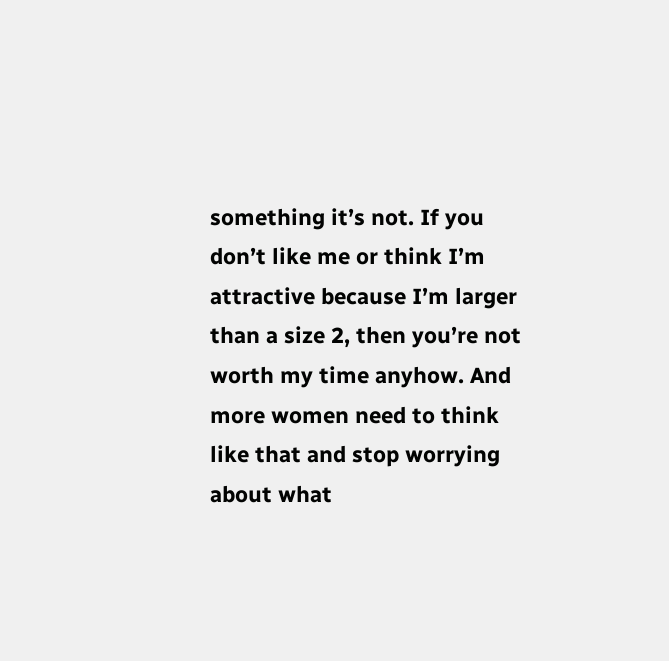something it’s not. If you don’t like me or think I’m attractive because I’m larger than a size 2, then you’re not worth my time anyhow. And more women need to think like that and stop worrying about what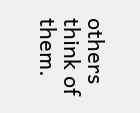others think of them.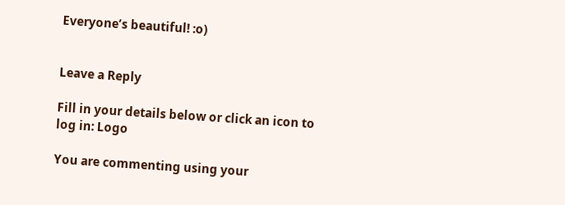Everyone’s beautiful! :o)


Leave a Reply

Fill in your details below or click an icon to log in: Logo

You are commenting using your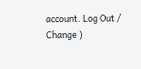account. Log Out /  Change )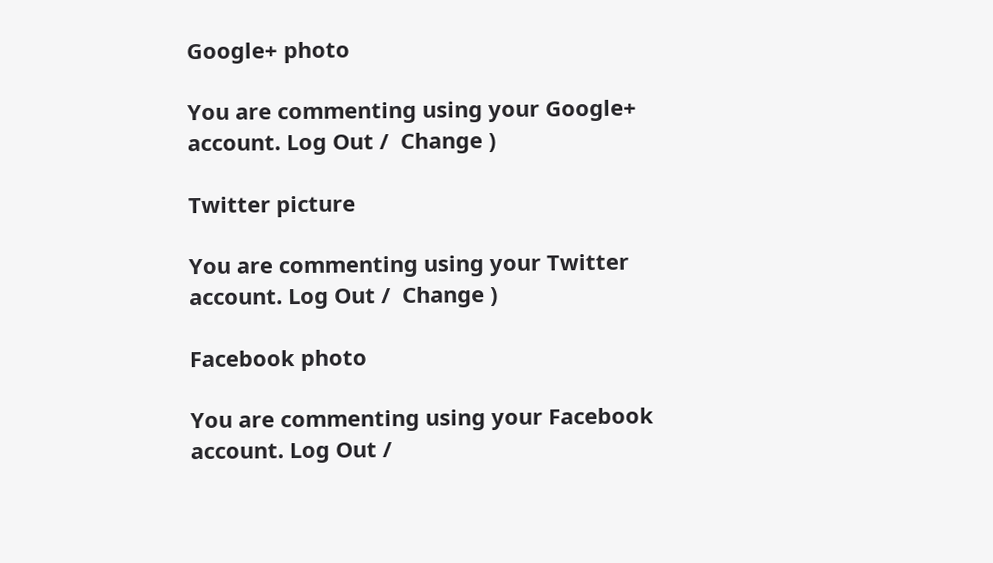Google+ photo

You are commenting using your Google+ account. Log Out /  Change )

Twitter picture

You are commenting using your Twitter account. Log Out /  Change )

Facebook photo

You are commenting using your Facebook account. Log Out /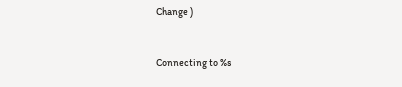Change )


Connecting to %s